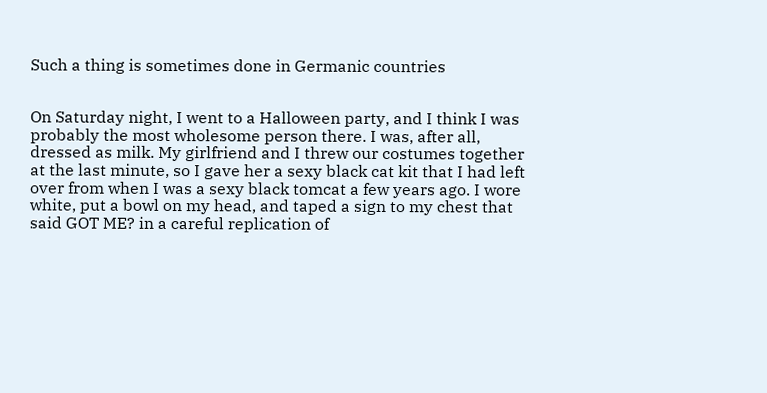Such a thing is sometimes done in Germanic countries


On Saturday night, I went to a Halloween party, and I think I was probably the most wholesome person there. I was, after all, dressed as milk. My girlfriend and I threw our costumes together at the last minute, so I gave her a sexy black cat kit that I had left over from when I was a sexy black tomcat a few years ago. I wore white, put a bowl on my head, and taped a sign to my chest that said GOT ME? in a careful replication of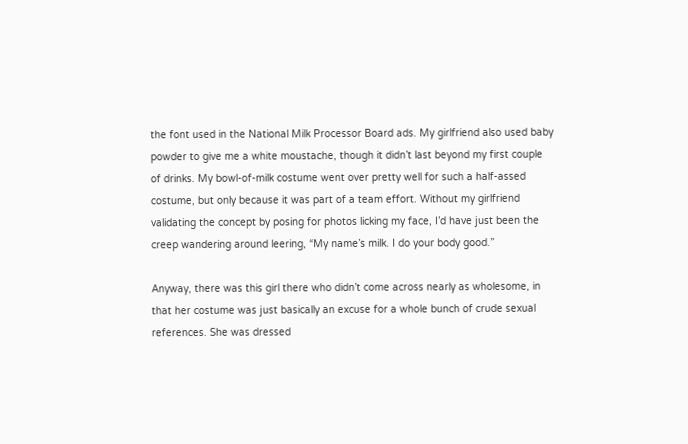the font used in the National Milk Processor Board ads. My girlfriend also used baby powder to give me a white moustache, though it didn’t last beyond my first couple of drinks. My bowl-of-milk costume went over pretty well for such a half-assed costume, but only because it was part of a team effort. Without my girlfriend validating the concept by posing for photos licking my face, I’d have just been the creep wandering around leering, “My name’s milk. I do your body good.”

Anyway, there was this girl there who didn’t come across nearly as wholesome, in that her costume was just basically an excuse for a whole bunch of crude sexual references. She was dressed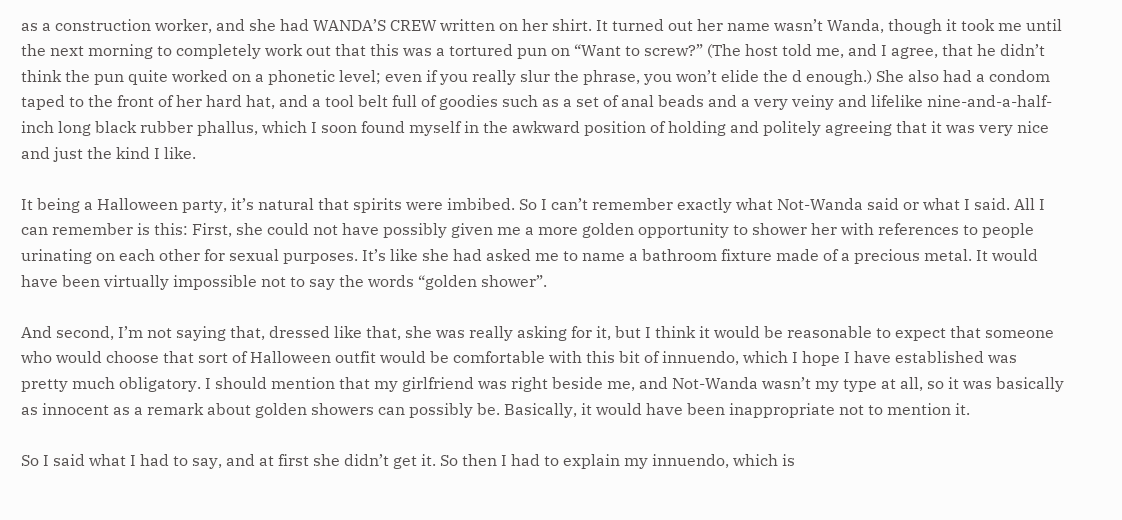as a construction worker, and she had WANDA’S CREW written on her shirt. It turned out her name wasn’t Wanda, though it took me until the next morning to completely work out that this was a tortured pun on “Want to screw?” (The host told me, and I agree, that he didn’t think the pun quite worked on a phonetic level; even if you really slur the phrase, you won’t elide the d enough.) She also had a condom taped to the front of her hard hat, and a tool belt full of goodies such as a set of anal beads and a very veiny and lifelike nine-and-a-half-inch long black rubber phallus, which I soon found myself in the awkward position of holding and politely agreeing that it was very nice and just the kind I like.

It being a Halloween party, it’s natural that spirits were imbibed. So I can’t remember exactly what Not-Wanda said or what I said. All I can remember is this: First, she could not have possibly given me a more golden opportunity to shower her with references to people urinating on each other for sexual purposes. It’s like she had asked me to name a bathroom fixture made of a precious metal. It would have been virtually impossible not to say the words “golden shower”.

And second, I’m not saying that, dressed like that, she was really asking for it, but I think it would be reasonable to expect that someone who would choose that sort of Halloween outfit would be comfortable with this bit of innuendo, which I hope I have established was pretty much obligatory. I should mention that my girlfriend was right beside me, and Not-Wanda wasn’t my type at all, so it was basically as innocent as a remark about golden showers can possibly be. Basically, it would have been inappropriate not to mention it.

So I said what I had to say, and at first she didn’t get it. So then I had to explain my innuendo, which is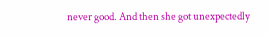never good. And then she got unexpectedly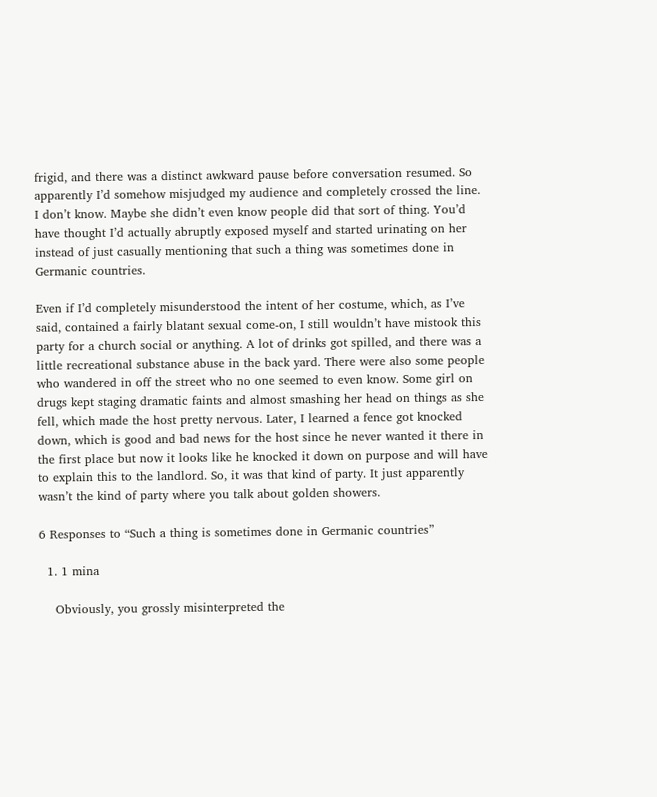frigid, and there was a distinct awkward pause before conversation resumed. So apparently I’d somehow misjudged my audience and completely crossed the line. I don’t know. Maybe she didn’t even know people did that sort of thing. You’d have thought I’d actually abruptly exposed myself and started urinating on her instead of just casually mentioning that such a thing was sometimes done in Germanic countries.

Even if I’d completely misunderstood the intent of her costume, which, as I’ve said, contained a fairly blatant sexual come-on, I still wouldn’t have mistook this party for a church social or anything. A lot of drinks got spilled, and there was a little recreational substance abuse in the back yard. There were also some people who wandered in off the street who no one seemed to even know. Some girl on drugs kept staging dramatic faints and almost smashing her head on things as she fell, which made the host pretty nervous. Later, I learned a fence got knocked down, which is good and bad news for the host since he never wanted it there in the first place but now it looks like he knocked it down on purpose and will have to explain this to the landlord. So, it was that kind of party. It just apparently wasn’t the kind of party where you talk about golden showers.

6 Responses to “Such a thing is sometimes done in Germanic countries”

  1. 1 mina

    Obviously, you grossly misinterpreted the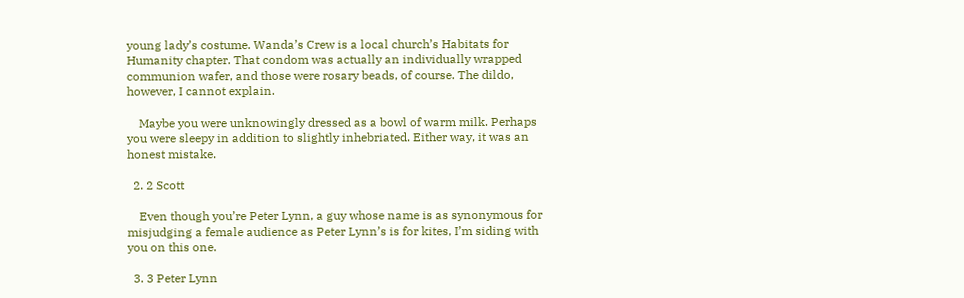young lady’s costume. Wanda’s Crew is a local church’s Habitats for Humanity chapter. That condom was actually an individually wrapped communion wafer, and those were rosary beads, of course. The dildo, however, I cannot explain.

    Maybe you were unknowingly dressed as a bowl of warm milk. Perhaps you were sleepy in addition to slightly inhebriated. Either way, it was an honest mistake.

  2. 2 Scott

    Even though you’re Peter Lynn, a guy whose name is as synonymous for misjudging a female audience as Peter Lynn’s is for kites, I’m siding with you on this one.

  3. 3 Peter Lynn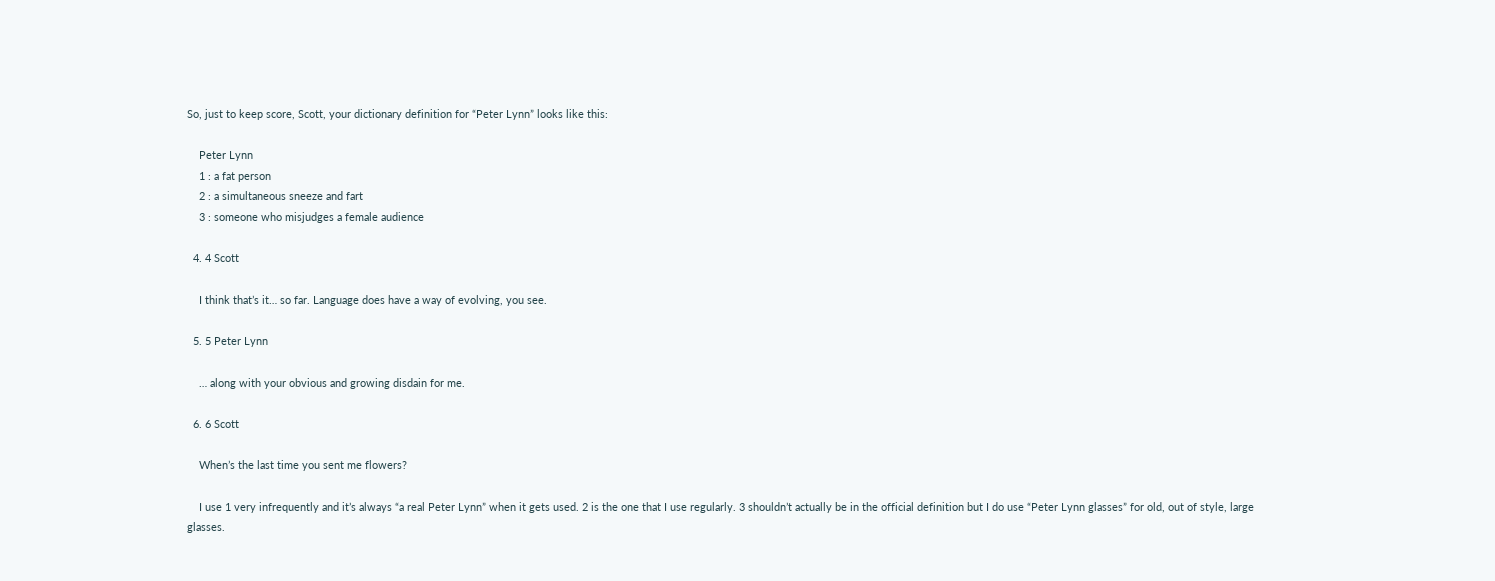So, just to keep score, Scott, your dictionary definition for “Peter Lynn” looks like this:

    Peter Lynn
    1 : a fat person
    2 : a simultaneous sneeze and fart
    3 : someone who misjudges a female audience

  4. 4 Scott

    I think that’s it… so far. Language does have a way of evolving, you see.

  5. 5 Peter Lynn

    … along with your obvious and growing disdain for me.

  6. 6 Scott

    When’s the last time you sent me flowers?

    I use 1 very infrequently and it’s always “a real Peter Lynn” when it gets used. 2 is the one that I use regularly. 3 shouldn’t actually be in the official definition but I do use “Peter Lynn glasses” for old, out of style, large glasses.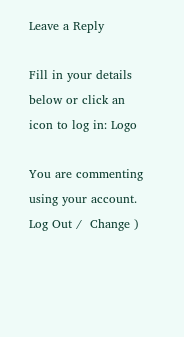Leave a Reply

Fill in your details below or click an icon to log in: Logo

You are commenting using your account. Log Out /  Change )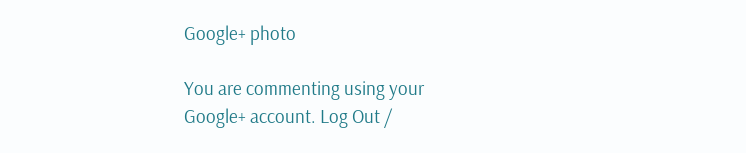Google+ photo

You are commenting using your Google+ account. Log Out /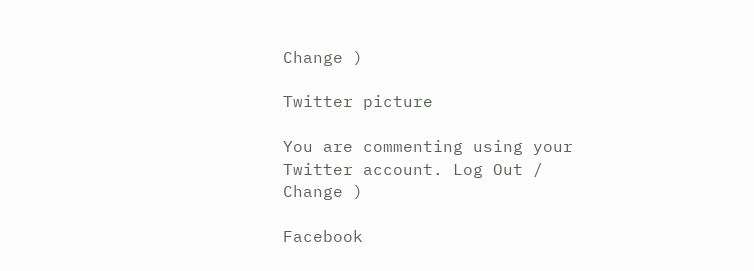Change )

Twitter picture

You are commenting using your Twitter account. Log Out /  Change )

Facebook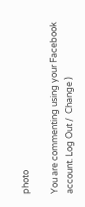photo

You are commenting using your Facebook account. Log Out /  Change )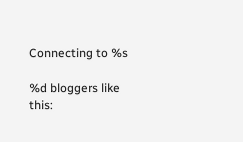Connecting to %s

%d bloggers like this: